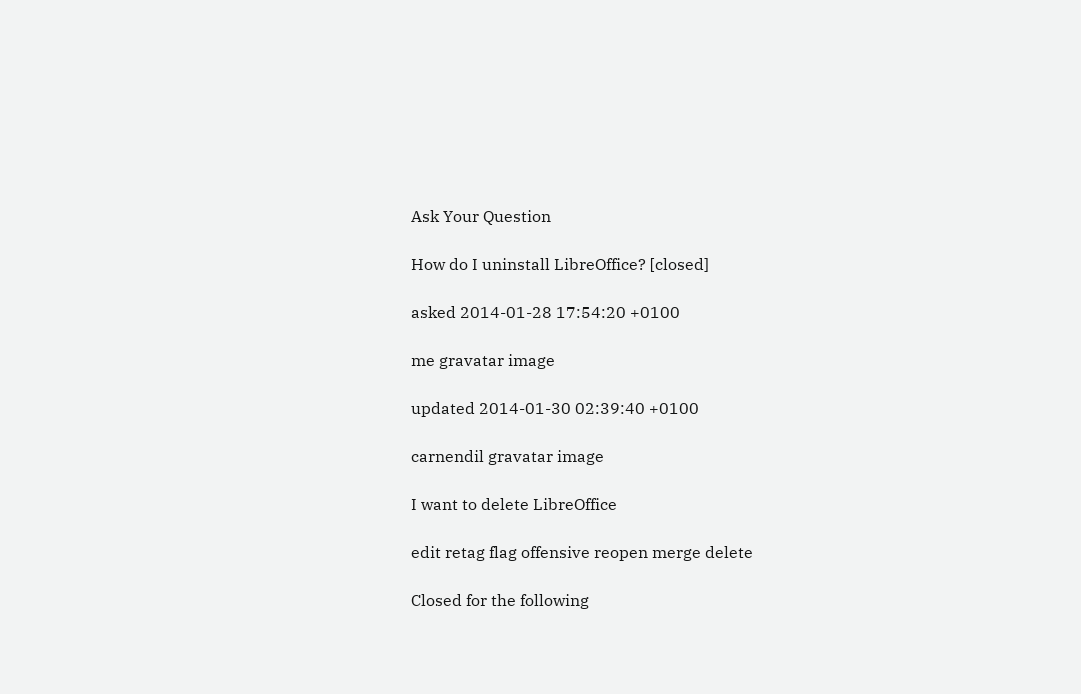Ask Your Question

How do I uninstall LibreOffice? [closed]

asked 2014-01-28 17:54:20 +0100

me gravatar image

updated 2014-01-30 02:39:40 +0100

carnendil gravatar image

I want to delete LibreOffice

edit retag flag offensive reopen merge delete

Closed for the following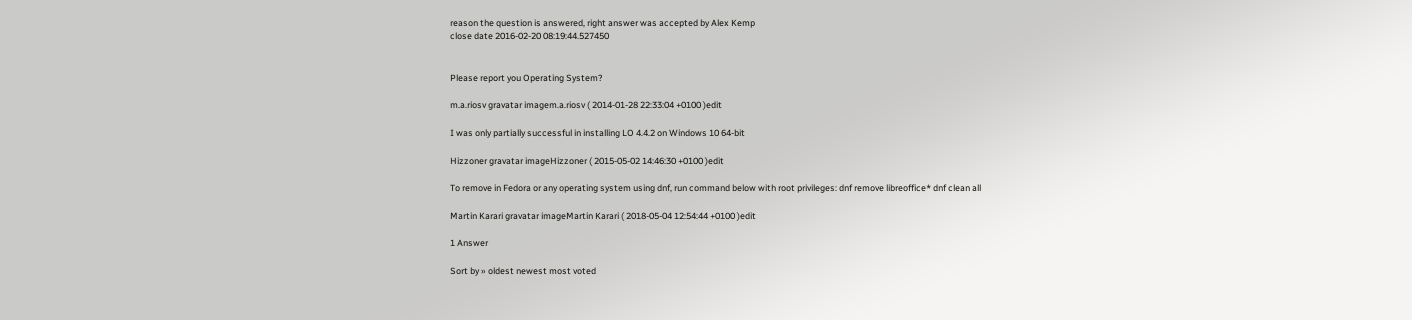reason the question is answered, right answer was accepted by Alex Kemp
close date 2016-02-20 08:19:44.527450


Please report you Operating System?

m.a.riosv gravatar imagem.a.riosv ( 2014-01-28 22:33:04 +0100 )edit

I was only partially successful in installing LO 4.4.2 on Windows 10 64-bit

Hizzoner gravatar imageHizzoner ( 2015-05-02 14:46:30 +0100 )edit

To remove in Fedora or any operating system using dnf, run command below with root privileges: dnf remove libreoffice* dnf clean all

Martin Karari gravatar imageMartin Karari ( 2018-05-04 12:54:44 +0100 )edit

1 Answer

Sort by » oldest newest most voted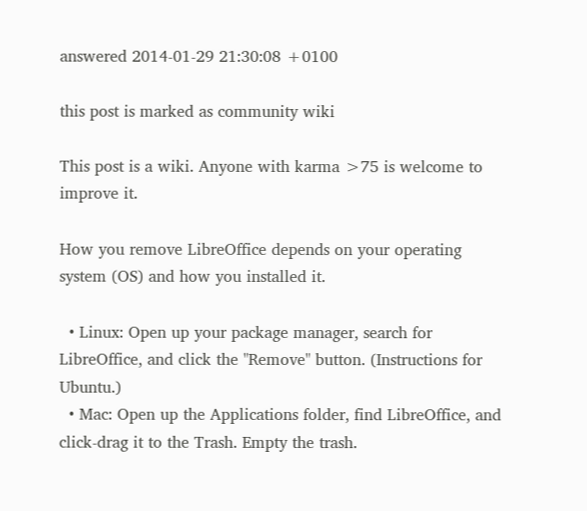answered 2014-01-29 21:30:08 +0100

this post is marked as community wiki

This post is a wiki. Anyone with karma >75 is welcome to improve it.

How you remove LibreOffice depends on your operating system (OS) and how you installed it.

  • Linux: Open up your package manager, search for LibreOffice, and click the "Remove" button. (Instructions for Ubuntu.)
  • Mac: Open up the Applications folder, find LibreOffice, and click-drag it to the Trash. Empty the trash.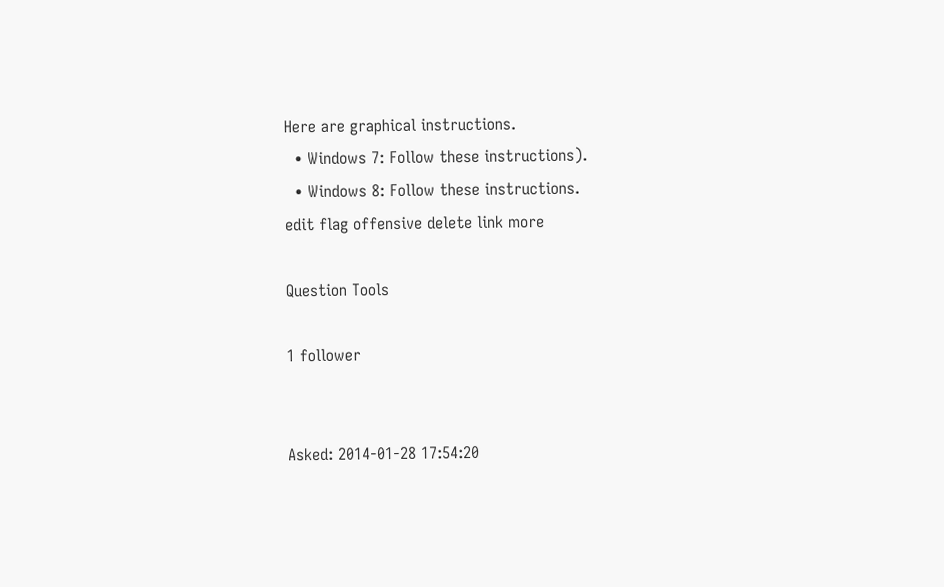Here are graphical instructions.
  • Windows 7: Follow these instructions).
  • Windows 8: Follow these instructions.
edit flag offensive delete link more

Question Tools

1 follower


Asked: 2014-01-28 17:54:20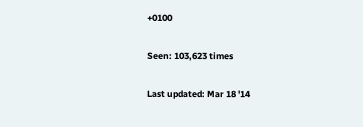+0100

Seen: 103,623 times

Last updated: Mar 18 '14